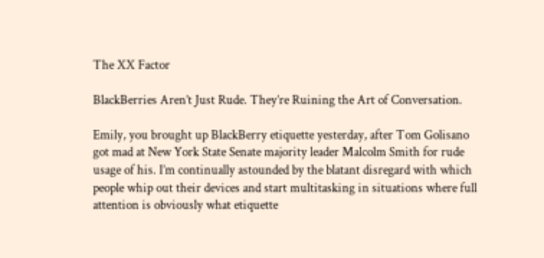The XX Factor

BlackBerries Aren’t Just Rude. They’re Ruining the Art of Conversation.

Emily, you brought up BlackBerry etiquette yesterday, after Tom Golisano got mad at New York State Senate majority leader Malcolm Smith for rude usage of his. I’m continually astounded by the blatant disregard with which people whip out their devices and start multitasking in situations where full attention is obviously what etiquette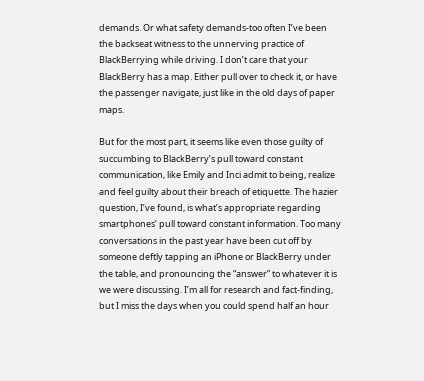demands. Or what safety demands-too often I’ve been the backseat witness to the unnerving practice of BlackBerrying while driving. I don’t care that your BlackBerry has a map. Either pull over to check it, or have the passenger navigate, just like in the old days of paper maps.

But for the most part, it seems like even those guilty of succumbing to BlackBerry’s pull toward constant communication, like Emily and Inci admit to being, realize and feel guilty about their breach of etiquette. The hazier question, I’ve found, is what’s appropriate regarding smartphones’ pull toward constant information. Too many conversations in the past year have been cut off by someone deftly tapping an iPhone or BlackBerry under the table, and pronouncing the “answer” to whatever it is we were discussing. I’m all for research and fact-finding, but I miss the days when you could spend half an hour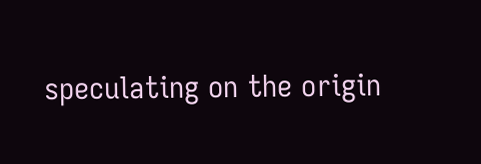speculating on the origin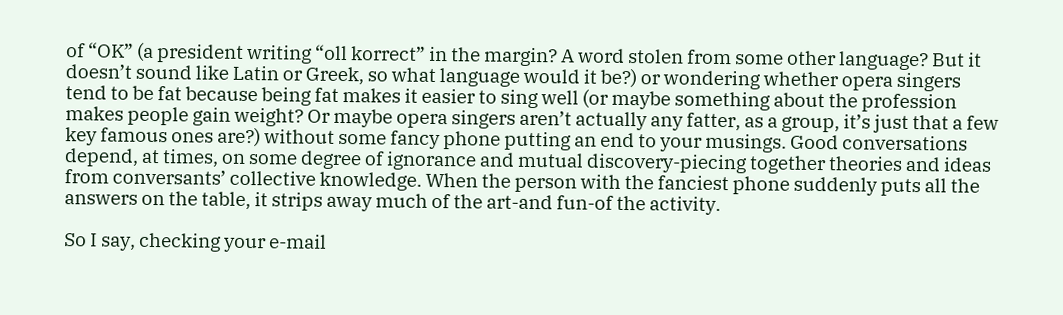of “OK” (a president writing “oll korrect” in the margin? A word stolen from some other language? But it doesn’t sound like Latin or Greek, so what language would it be?) or wondering whether opera singers tend to be fat because being fat makes it easier to sing well (or maybe something about the profession makes people gain weight? Or maybe opera singers aren’t actually any fatter, as a group, it’s just that a few key famous ones are?) without some fancy phone putting an end to your musings. Good conversations depend, at times, on some degree of ignorance and mutual discovery-piecing together theories and ideas from conversants’ collective knowledge. When the person with the fanciest phone suddenly puts all the answers on the table, it strips away much of the art-and fun-of the activity.

So I say, checking your e-mail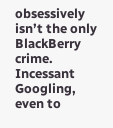obsessively isn’t the only BlackBerry crime. Incessant Googling, even to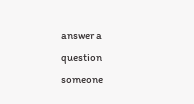answer a question someone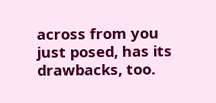across from you just posed, has its drawbacks, too.